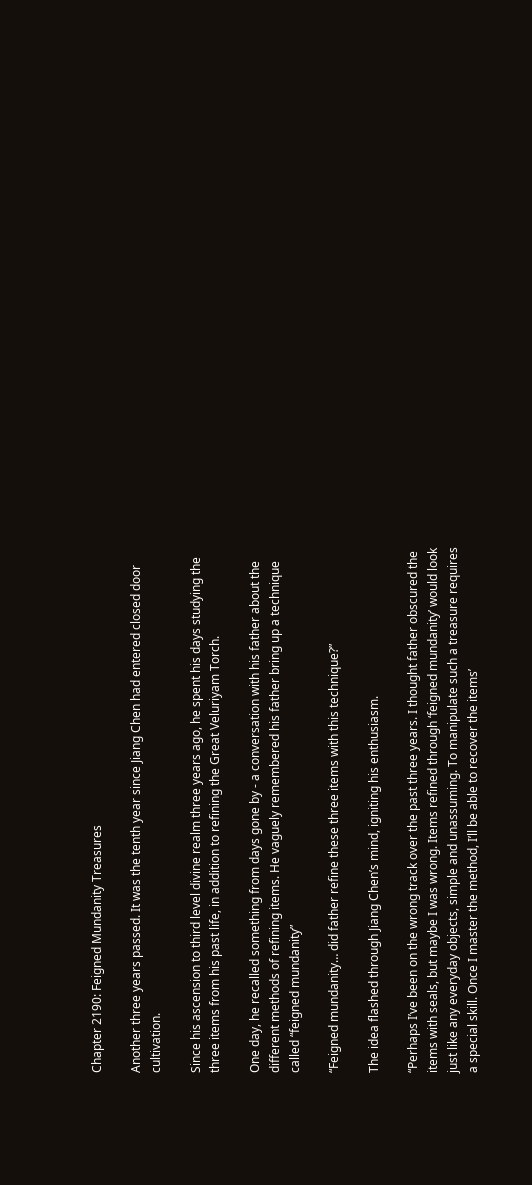Chapter 2190: Feigned Mundanity Treasures

Another three years passed. It was the tenth year since Jiang Chen had entered closed door cultivation.

Since his ascension to third level divine realm three years ago, he spent his days studying the three items from his past life, in addition to refining the Great Veluriyam Torch.

One day, he recalled something from days gone by - a conversation with his father about the different methods of refining items. He vaguely remembered his father bring up a technique called “feigned mundanity”

“Feigned mundanity… did father refine these three items with this technique?”

The idea flashed through Jiang Chen’s mind, igniting his enthusiasm.

“Perhaps I’ve been on the wrong track over the past three years. I thought father obscured the items with seals, but maybe I was wrong. Items refined through ‘feigned mundanity’ would look just like any everyday objects, simple and unassuming. To manipulate such a treasure requires a special skill. Once I master the method, I’ll be able to recover the items’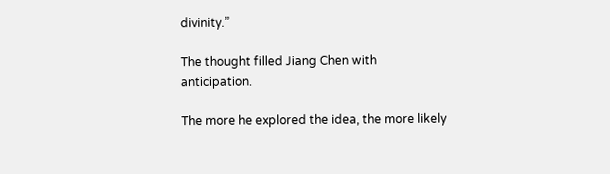divinity.”

The thought filled Jiang Chen with anticipation.

The more he explored the idea, the more likely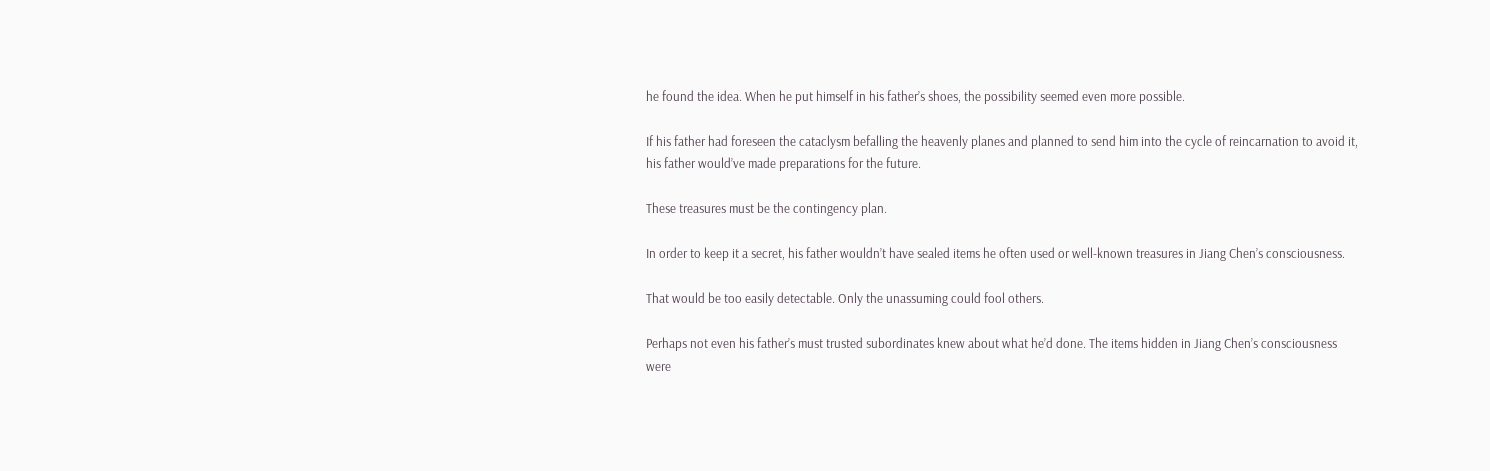he found the idea. When he put himself in his father’s shoes, the possibility seemed even more possible.

If his father had foreseen the cataclysm befalling the heavenly planes and planned to send him into the cycle of reincarnation to avoid it, his father would’ve made preparations for the future.

These treasures must be the contingency plan.

In order to keep it a secret, his father wouldn’t have sealed items he often used or well-known treasures in Jiang Chen’s consciousness.

That would be too easily detectable. Only the unassuming could fool others.

Perhaps not even his father’s must trusted subordinates knew about what he’d done. The items hidden in Jiang Chen’s consciousness were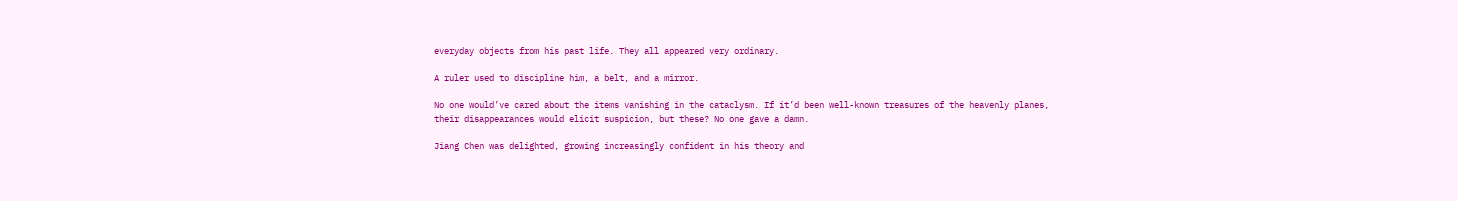everyday objects from his past life. They all appeared very ordinary.

A ruler used to discipline him, a belt, and a mirror.

No one would’ve cared about the items vanishing in the cataclysm. If it’d been well-known treasures of the heavenly planes, their disappearances would elicit suspicion, but these? No one gave a damn.

Jiang Chen was delighted, growing increasingly confident in his theory and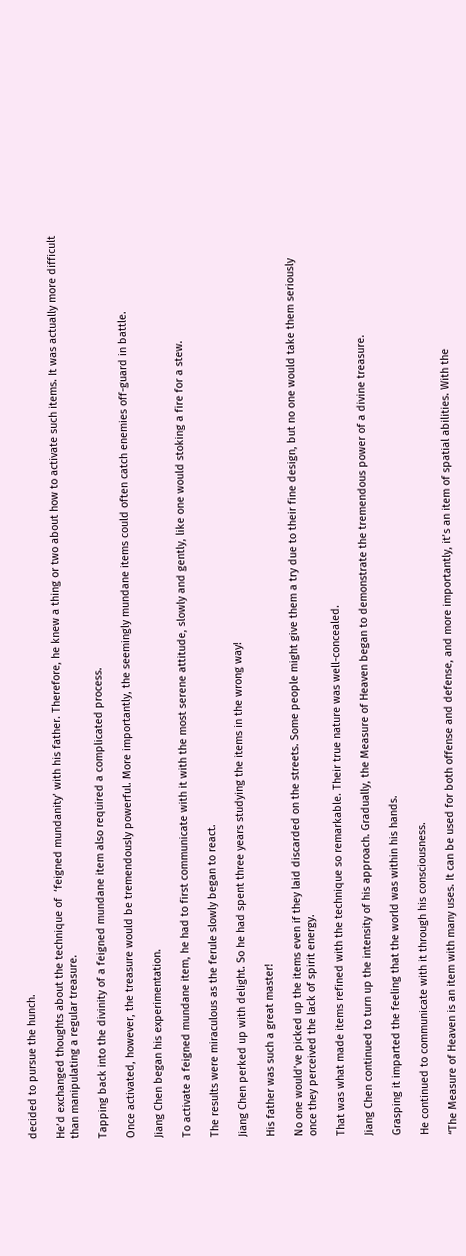decided to pursue the hunch.

He’d exchanged thoughts about the technique of  ‘feigned mundanity’ with his father. Therefore, he knew a thing or two about how to activate such items. It was actually more difficult than manipulating a regular treasure.

Tapping back into the divinity of a feigned mundane item also required a complicated process.

Once activated, however, the treasure would be tremendously powerful. More importantly, the seemingly mundane items could often catch enemies off-guard in battle.

Jiang Chen began his experimentation.

To activate a feigned mundane item, he had to first communicate with it with the most serene attitude, slowly and gently, like one would stoking a fire for a stew.

The results were miraculous as the ferule slowly began to react.

Jiang Chen perked up with delight. So he had spent three years studying the items in the wrong way!

His father was such a great master!

No one would’ve picked up the items even if they laid discarded on the streets. Some people might give them a try due to their fine design, but no one would take them seriously once they perceived the lack of spirit energy.

That was what made items refined with the technique so remarkable. Their true nature was well-concealed.

Jiang Chen continued to turn up the intensity of his approach. Gradually, the Measure of Heaven began to demonstrate the tremendous power of a divine treasure.

Grasping it imparted the feeling that the world was within his hands.

He continued to communicate with it through his consciousness.

“The Measure of Heaven is an item with many uses. It can be used for both offense and defense, and more importantly, it’s an item of spatial abilities. With the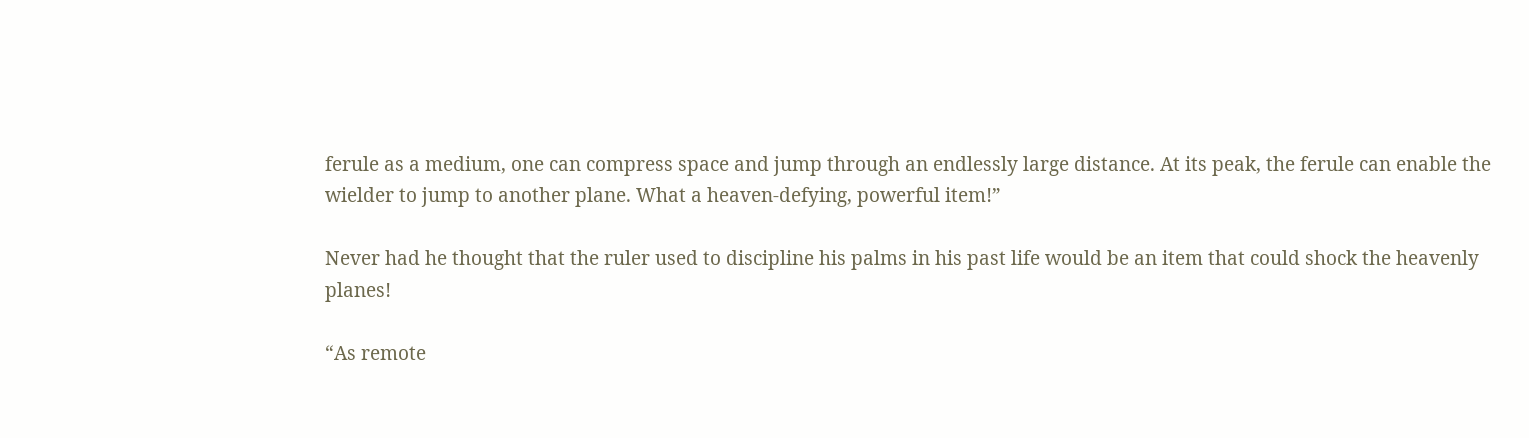ferule as a medium, one can compress space and jump through an endlessly large distance. At its peak, the ferule can enable the wielder to jump to another plane. What a heaven-defying, powerful item!”

Never had he thought that the ruler used to discipline his palms in his past life would be an item that could shock the heavenly planes!

“As remote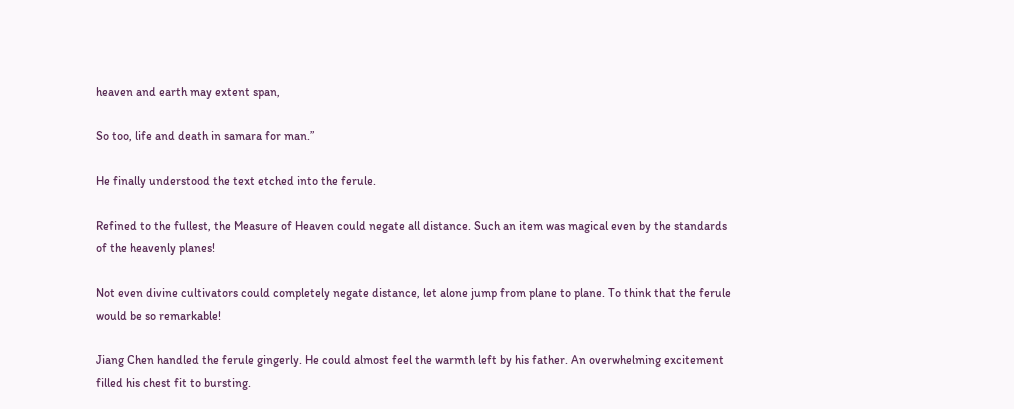heaven and earth may extent span,

So too, life and death in samara for man.”

He finally understood the text etched into the ferule.

Refined to the fullest, the Measure of Heaven could negate all distance. Such an item was magical even by the standards of the heavenly planes!

Not even divine cultivators could completely negate distance, let alone jump from plane to plane. To think that the ferule would be so remarkable!

Jiang Chen handled the ferule gingerly. He could almost feel the warmth left by his father. An overwhelming excitement filled his chest fit to bursting.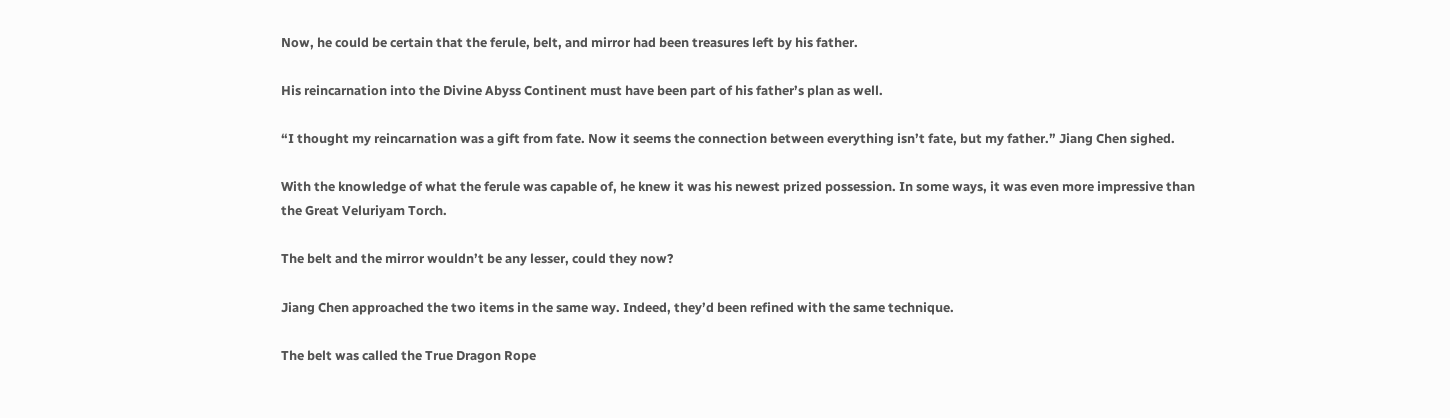Now, he could be certain that the ferule, belt, and mirror had been treasures left by his father.

His reincarnation into the Divine Abyss Continent must have been part of his father’s plan as well.

“I thought my reincarnation was a gift from fate. Now it seems the connection between everything isn’t fate, but my father.” Jiang Chen sighed.

With the knowledge of what the ferule was capable of, he knew it was his newest prized possession. In some ways, it was even more impressive than the Great Veluriyam Torch.

The belt and the mirror wouldn’t be any lesser, could they now?

Jiang Chen approached the two items in the same way. Indeed, they’d been refined with the same technique.

The belt was called the True Dragon Rope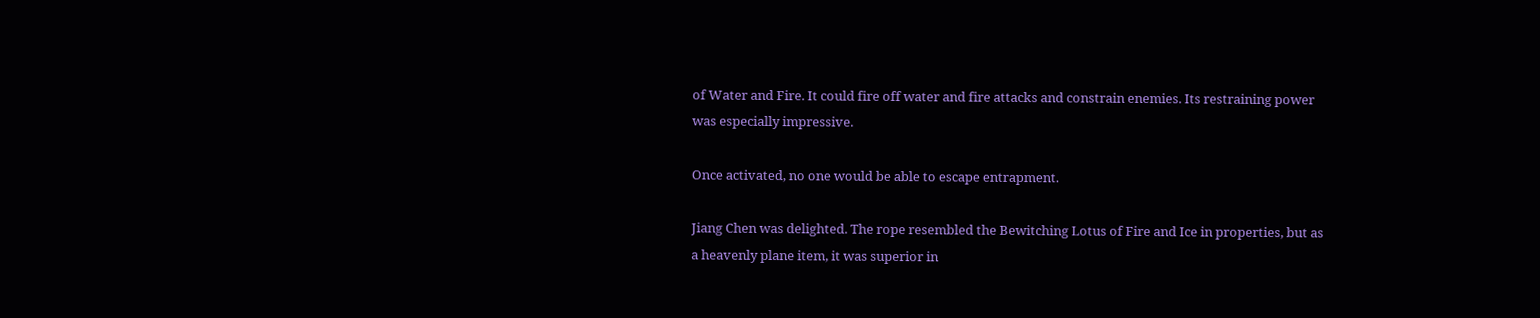of Water and Fire. It could fire off water and fire attacks and constrain enemies. Its restraining power was especially impressive.

Once activated, no one would be able to escape entrapment.

Jiang Chen was delighted. The rope resembled the Bewitching Lotus of Fire and Ice in properties, but as a heavenly plane item, it was superior in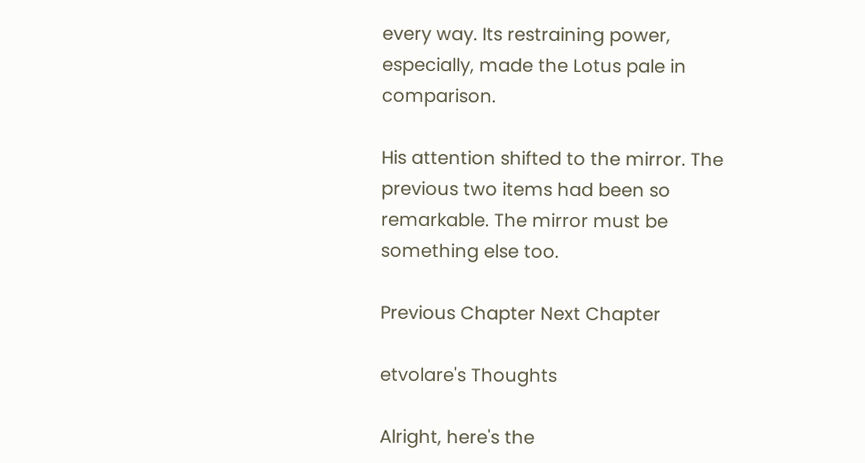every way. Its restraining power, especially, made the Lotus pale in comparison.

His attention shifted to the mirror. The previous two items had been so remarkable. The mirror must be something else too.

Previous Chapter Next Chapter

etvolare's Thoughts

Alright, here's the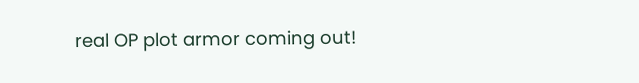real OP plot armor coming out!